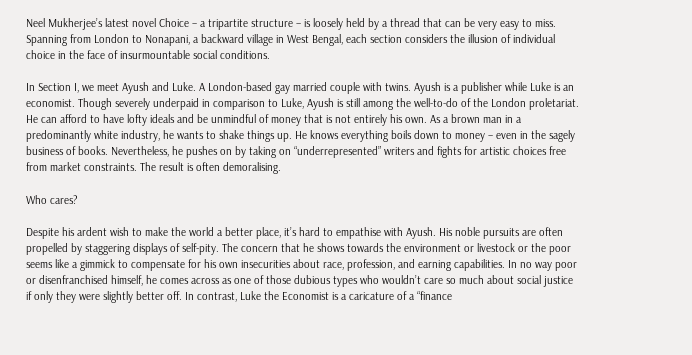Neel Mukherjee’s latest novel Choice – a tripartite structure – is loosely held by a thread that can be very easy to miss. Spanning from London to Nonapani, a backward village in West Bengal, each section considers the illusion of individual choice in the face of insurmountable social conditions.

In Section I, we meet Ayush and Luke. A London-based gay married couple with twins. Ayush is a publisher while Luke is an economist. Though severely underpaid in comparison to Luke, Ayush is still among the well-to-do of the London proletariat. He can afford to have lofty ideals and be unmindful of money that is not entirely his own. As a brown man in a predominantly white industry, he wants to shake things up. He knows everything boils down to money – even in the sagely business of books. Nevertheless, he pushes on by taking on “underrepresented” writers and fights for artistic choices free from market constraints. The result is often demoralising.

Who cares?

Despite his ardent wish to make the world a better place, it’s hard to empathise with Ayush. His noble pursuits are often propelled by staggering displays of self-pity. The concern that he shows towards the environment or livestock or the poor seems like a gimmick to compensate for his own insecurities about race, profession, and earning capabilities. In no way poor or disenfranchised himself, he comes across as one of those dubious types who wouldn’t care so much about social justice if only they were slightly better off. In contrast, Luke the Economist is a caricature of a “finance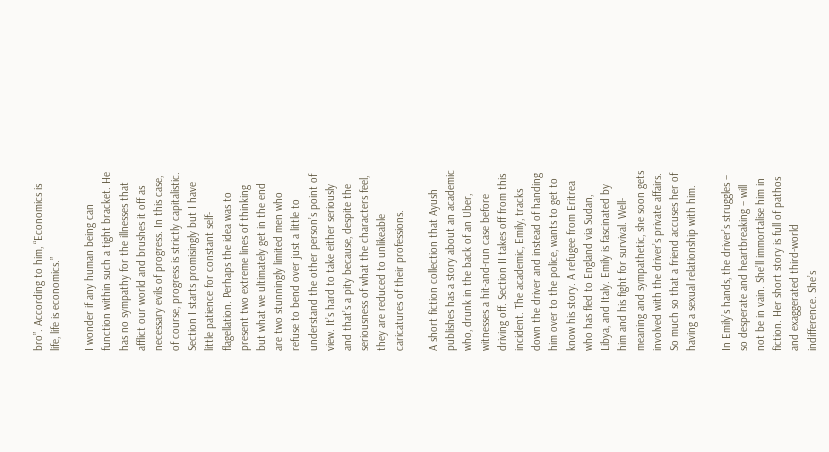bro”. According to him, “Economics is life, life is economics.”

I wonder if any human being can function within such a tight bracket. He has no sympathy for the illnesses that afflict our world and brushes it off as necessary evils of progress. In this case, of course, progress is strictly capitalistic. Section I starts promisingly but I have little patience for constant self-flagellation. Perhaps the idea was to present two extreme lines of thinking but what we ultimately get in the end are two stunningly limited men who refuse to bend over just a little to understand the other person’s point of view. It’s hard to take either seriously and that’s a pity because, despite the seriousness of what the characters feel, they are reduced to unlikeable caricatures of their professions.

A short fiction collection that Ayush publishes has a story about an academic who, drunk in the back of an Uber, witnesses a hit-and-run case before driving off. Section II takes off from this incident. The academic, Emily, tracks down the driver and instead of handing him over to the police, wants to get to know his story. A refugee from Eritrea who has fled to England via Sudan, Libya, and Italy. Emily is fascinated by him and his fight for survival. Well-meaning and sympathetic, she soon gets involved with the driver’s private affairs. So much so that a friend accuses her of having a sexual relationship with him.

In Emily’s hands, the driver’s struggles – so desperate and heartbreaking – will not be in vain. She’ll immortalise him in fiction. Her short story is full of pathos and exaggerated third-world indifference. She’s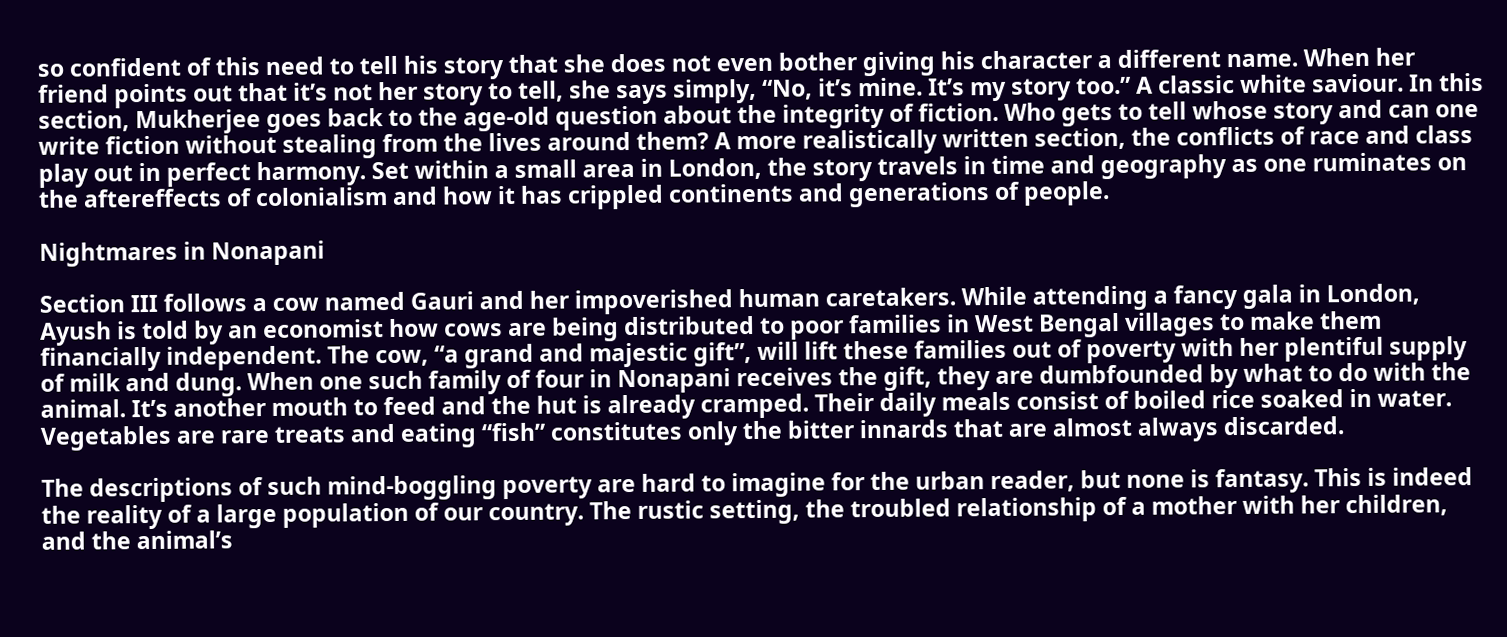so confident of this need to tell his story that she does not even bother giving his character a different name. When her friend points out that it’s not her story to tell, she says simply, “No, it’s mine. It’s my story too.” A classic white saviour. In this section, Mukherjee goes back to the age-old question about the integrity of fiction. Who gets to tell whose story and can one write fiction without stealing from the lives around them? A more realistically written section, the conflicts of race and class play out in perfect harmony. Set within a small area in London, the story travels in time and geography as one ruminates on the aftereffects of colonialism and how it has crippled continents and generations of people.

Nightmares in Nonapani

Section III follows a cow named Gauri and her impoverished human caretakers. While attending a fancy gala in London, Ayush is told by an economist how cows are being distributed to poor families in West Bengal villages to make them financially independent. The cow, “a grand and majestic gift”, will lift these families out of poverty with her plentiful supply of milk and dung. When one such family of four in Nonapani receives the gift, they are dumbfounded by what to do with the animal. It’s another mouth to feed and the hut is already cramped. Their daily meals consist of boiled rice soaked in water. Vegetables are rare treats and eating “fish” constitutes only the bitter innards that are almost always discarded.

The descriptions of such mind-boggling poverty are hard to imagine for the urban reader, but none is fantasy. This is indeed the reality of a large population of our country. The rustic setting, the troubled relationship of a mother with her children, and the animal’s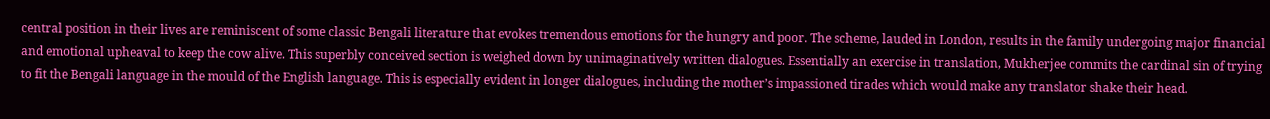central position in their lives are reminiscent of some classic Bengali literature that evokes tremendous emotions for the hungry and poor. The scheme, lauded in London, results in the family undergoing major financial and emotional upheaval to keep the cow alive. This superbly conceived section is weighed down by unimaginatively written dialogues. Essentially an exercise in translation, Mukherjee commits the cardinal sin of trying to fit the Bengali language in the mould of the English language. This is especially evident in longer dialogues, including the mother’s impassioned tirades which would make any translator shake their head.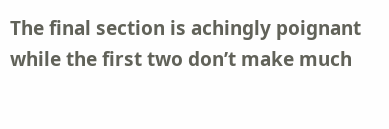The final section is achingly poignant while the first two don’t make much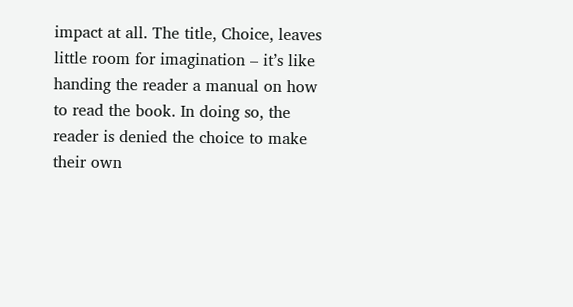impact at all. The title, Choice, leaves little room for imagination – it’s like handing the reader a manual on how to read the book. In doing so, the reader is denied the choice to make their own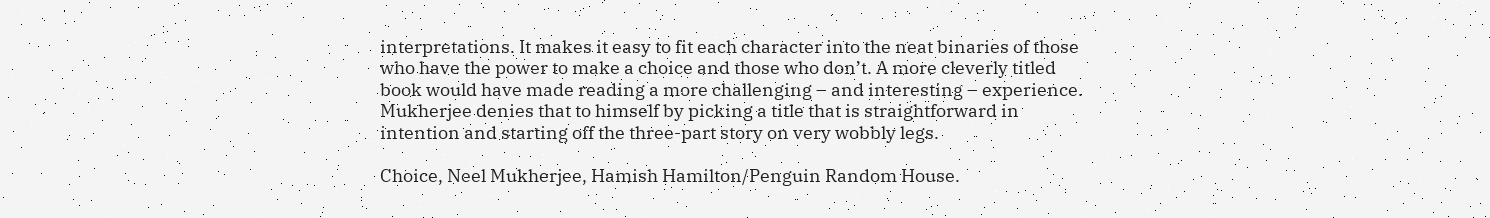interpretations. It makes it easy to fit each character into the neat binaries of those who have the power to make a choice and those who don’t. A more cleverly titled book would have made reading a more challenging – and interesting – experience. Mukherjee denies that to himself by picking a title that is straightforward in intention and starting off the three-part story on very wobbly legs.

Choice, Neel Mukherjee, Hamish Hamilton/Penguin Random House.